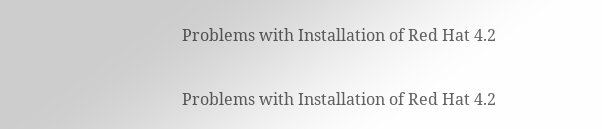Problems with Installation of Red Hat 4.2

Problems with Installation of Red Hat 4.2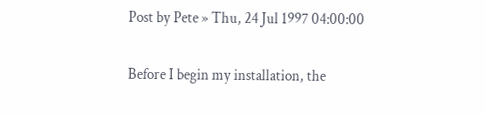Post by Pete » Thu, 24 Jul 1997 04:00:00

Before I begin my installation, the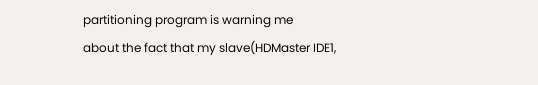partitioning program is warning me
about the fact that my slave(HDMaster IDE1,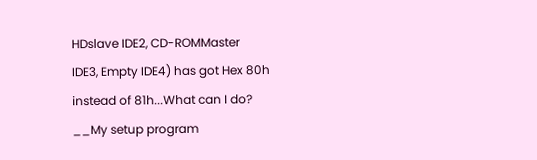HDslave IDE2, CD-ROMMaster
IDE3, Empty IDE4) has got Hex 80h instead of 81h...What can I do?
__My setup program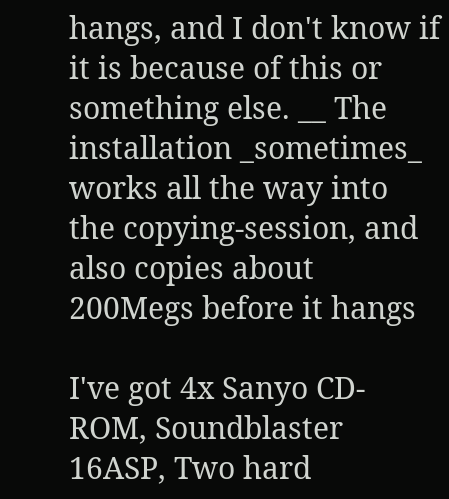hangs, and I don't know if it is because of this or
something else. __ The installation _sometimes_ works all the way into
the copying-session, and also copies about 200Megs before it hangs

I've got 4x Sanyo CD-ROM, Soundblaster 16ASP, Two hard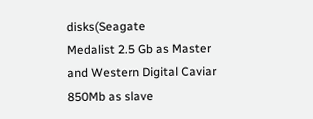disks(Seagate
Medalist 2.5 Gb as Master and Western Digital Caviar 850Mb as slave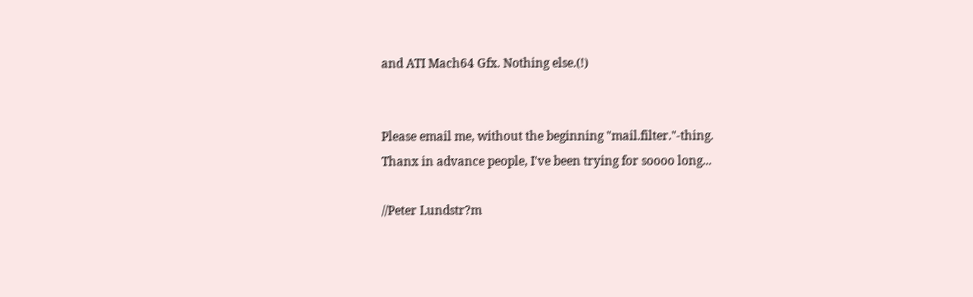and ATI Mach64 Gfx. Nothing else.(!)


Please email me, without the beginning "mail.filter."-thing.
Thanx in advance people, I've been trying for soooo long...

//Peter Lundstr?m